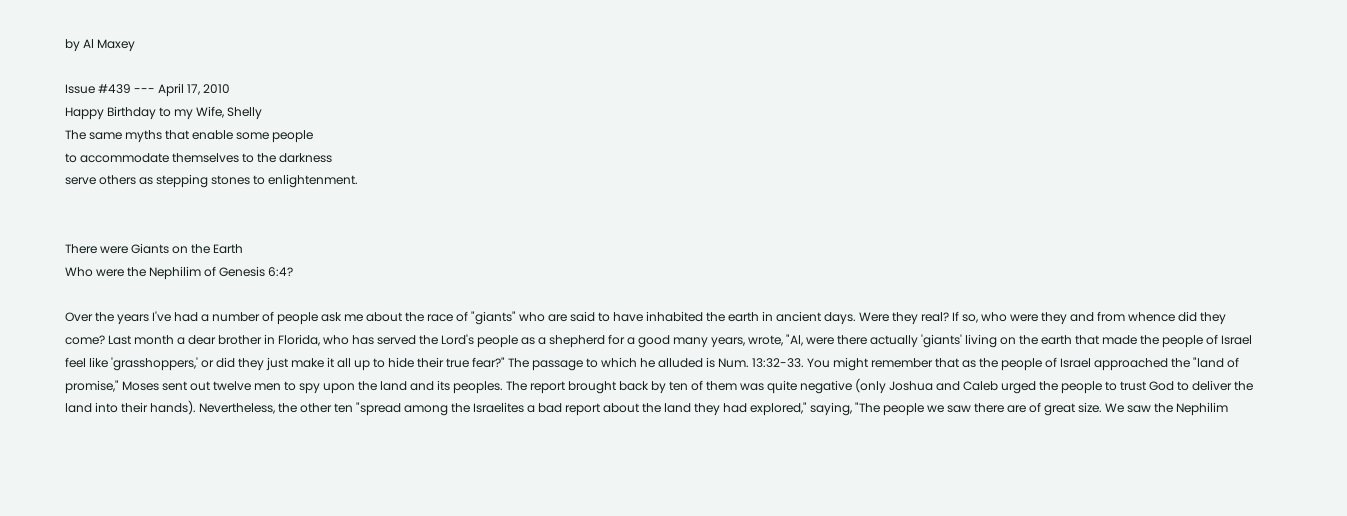by Al Maxey

Issue #439 --- April 17, 2010
Happy Birthday to my Wife, Shelly
The same myths that enable some people
to accommodate themselves to the darkness
serve others as stepping stones to enlightenment.


There were Giants on the Earth
Who were the Nephilim of Genesis 6:4?

Over the years I've had a number of people ask me about the race of "giants" who are said to have inhabited the earth in ancient days. Were they real? If so, who were they and from whence did they come? Last month a dear brother in Florida, who has served the Lord's people as a shepherd for a good many years, wrote, "Al, were there actually 'giants' living on the earth that made the people of Israel feel like 'grasshoppers,' or did they just make it all up to hide their true fear?" The passage to which he alluded is Num. 13:32-33. You might remember that as the people of Israel approached the "land of promise," Moses sent out twelve men to spy upon the land and its peoples. The report brought back by ten of them was quite negative (only Joshua and Caleb urged the people to trust God to deliver the land into their hands). Nevertheless, the other ten "spread among the Israelites a bad report about the land they had explored," saying, "The people we saw there are of great size. We saw the Nephilim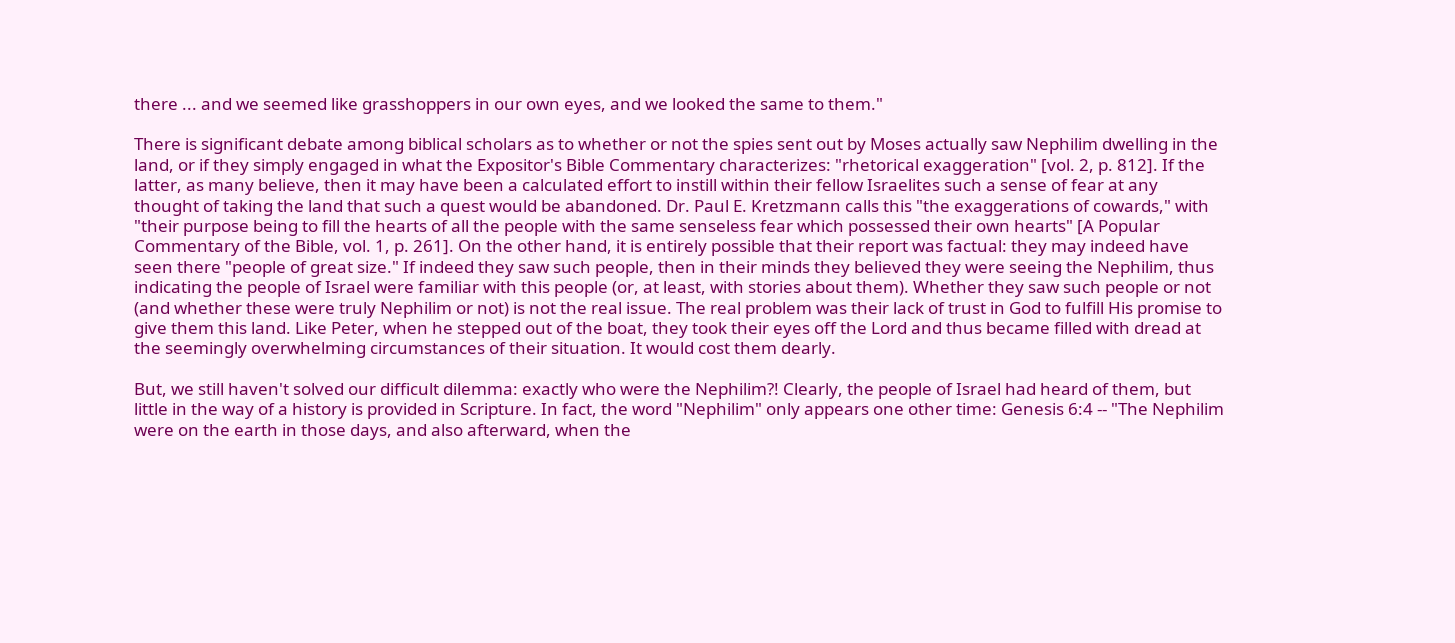there ... and we seemed like grasshoppers in our own eyes, and we looked the same to them."

There is significant debate among biblical scholars as to whether or not the spies sent out by Moses actually saw Nephilim dwelling in the land, or if they simply engaged in what the Expositor's Bible Commentary characterizes: "rhetorical exaggeration" [vol. 2, p. 812]. If the latter, as many believe, then it may have been a calculated effort to instill within their fellow Israelites such a sense of fear at any thought of taking the land that such a quest would be abandoned. Dr. Paul E. Kretzmann calls this "the exaggerations of cowards," with "their purpose being to fill the hearts of all the people with the same senseless fear which possessed their own hearts" [A Popular Commentary of the Bible, vol. 1, p. 261]. On the other hand, it is entirely possible that their report was factual: they may indeed have seen there "people of great size." If indeed they saw such people, then in their minds they believed they were seeing the Nephilim, thus indicating the people of Israel were familiar with this people (or, at least, with stories about them). Whether they saw such people or not (and whether these were truly Nephilim or not) is not the real issue. The real problem was their lack of trust in God to fulfill His promise to give them this land. Like Peter, when he stepped out of the boat, they took their eyes off the Lord and thus became filled with dread at the seemingly overwhelming circumstances of their situation. It would cost them dearly.

But, we still haven't solved our difficult dilemma: exactly who were the Nephilim?! Clearly, the people of Israel had heard of them, but little in the way of a history is provided in Scripture. In fact, the word "Nephilim" only appears one other time: Genesis 6:4 -- "The Nephilim were on the earth in those days, and also afterward, when the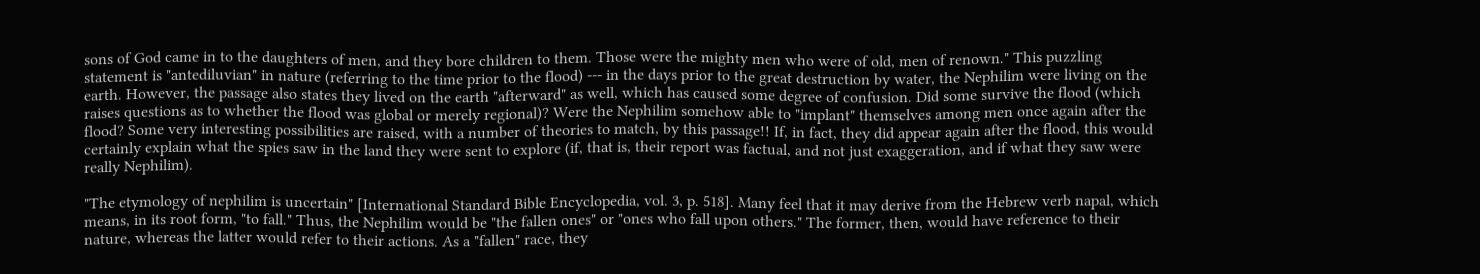sons of God came in to the daughters of men, and they bore children to them. Those were the mighty men who were of old, men of renown." This puzzling statement is "antediluvian" in nature (referring to the time prior to the flood) --- in the days prior to the great destruction by water, the Nephilim were living on the earth. However, the passage also states they lived on the earth "afterward" as well, which has caused some degree of confusion. Did some survive the flood (which raises questions as to whether the flood was global or merely regional)? Were the Nephilim somehow able to "implant" themselves among men once again after the flood? Some very interesting possibilities are raised, with a number of theories to match, by this passage!! If, in fact, they did appear again after the flood, this would certainly explain what the spies saw in the land they were sent to explore (if, that is, their report was factual, and not just exaggeration, and if what they saw were really Nephilim).

"The etymology of nephilim is uncertain" [International Standard Bible Encyclopedia, vol. 3, p. 518]. Many feel that it may derive from the Hebrew verb napal, which means, in its root form, "to fall." Thus, the Nephilim would be "the fallen ones" or "ones who fall upon others." The former, then, would have reference to their nature, whereas the latter would refer to their actions. As a "fallen" race, they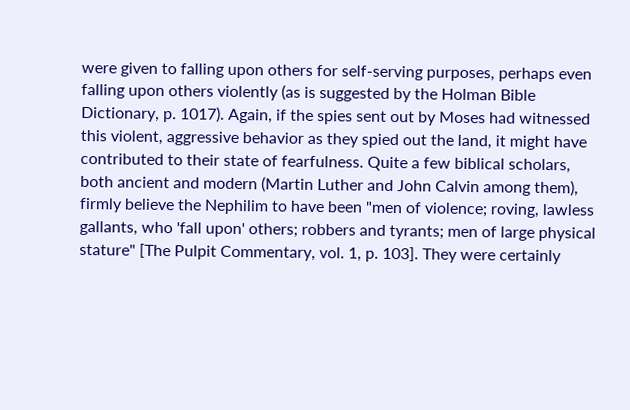were given to falling upon others for self-serving purposes, perhaps even falling upon others violently (as is suggested by the Holman Bible Dictionary, p. 1017). Again, if the spies sent out by Moses had witnessed this violent, aggressive behavior as they spied out the land, it might have contributed to their state of fearfulness. Quite a few biblical scholars, both ancient and modern (Martin Luther and John Calvin among them), firmly believe the Nephilim to have been "men of violence; roving, lawless gallants, who 'fall upon' others; robbers and tyrants; men of large physical stature" [The Pulpit Commentary, vol. 1, p. 103]. They were certainly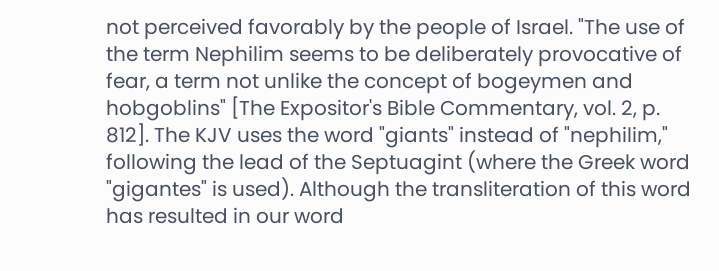not perceived favorably by the people of Israel. "The use of the term Nephilim seems to be deliberately provocative of fear, a term not unlike the concept of bogeymen and hobgoblins" [The Expositor's Bible Commentary, vol. 2, p. 812]. The KJV uses the word "giants" instead of "nephilim," following the lead of the Septuagint (where the Greek word "gigantes" is used). Although the transliteration of this word has resulted in our word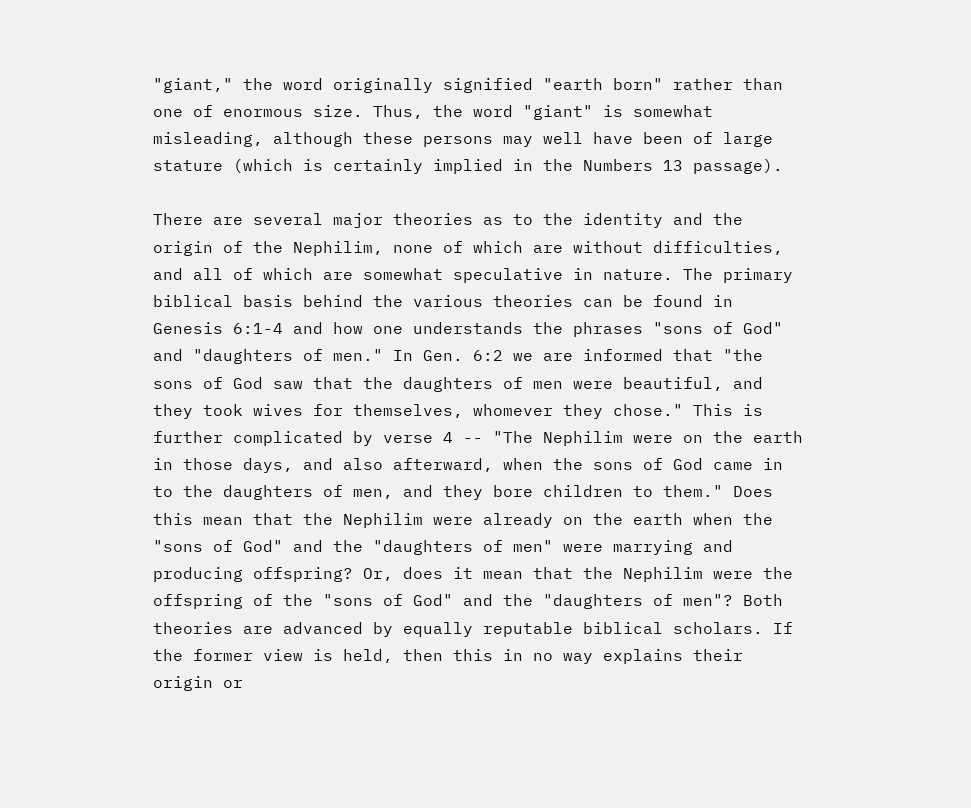"giant," the word originally signified "earth born" rather than one of enormous size. Thus, the word "giant" is somewhat misleading, although these persons may well have been of large stature (which is certainly implied in the Numbers 13 passage).

There are several major theories as to the identity and the origin of the Nephilim, none of which are without difficulties, and all of which are somewhat speculative in nature. The primary biblical basis behind the various theories can be found in Genesis 6:1-4 and how one understands the phrases "sons of God" and "daughters of men." In Gen. 6:2 we are informed that "the sons of God saw that the daughters of men were beautiful, and they took wives for themselves, whomever they chose." This is further complicated by verse 4 -- "The Nephilim were on the earth in those days, and also afterward, when the sons of God came in to the daughters of men, and they bore children to them." Does this mean that the Nephilim were already on the earth when the "sons of God" and the "daughters of men" were marrying and producing offspring? Or, does it mean that the Nephilim were the offspring of the "sons of God" and the "daughters of men"? Both theories are advanced by equally reputable biblical scholars. If the former view is held, then this in no way explains their origin or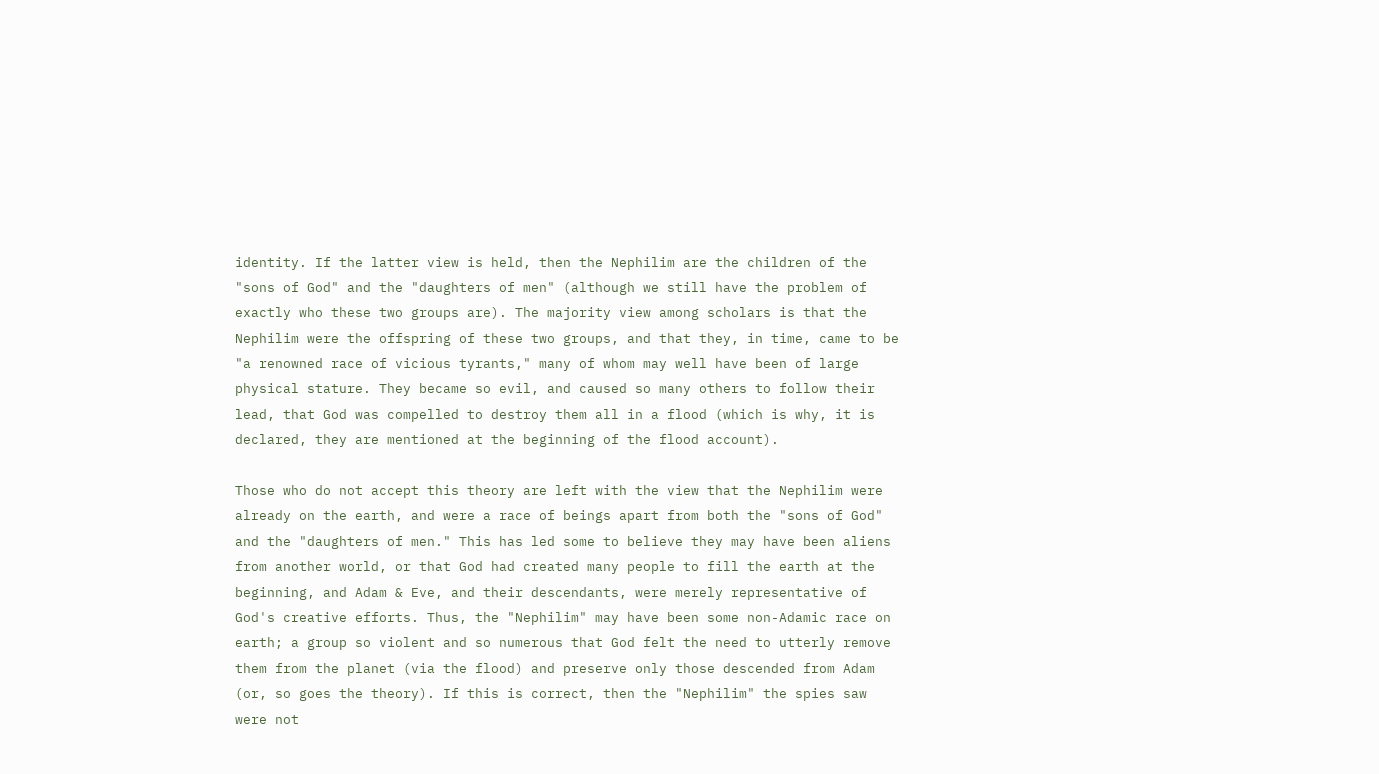identity. If the latter view is held, then the Nephilim are the children of the "sons of God" and the "daughters of men" (although we still have the problem of exactly who these two groups are). The majority view among scholars is that the Nephilim were the offspring of these two groups, and that they, in time, came to be "a renowned race of vicious tyrants," many of whom may well have been of large physical stature. They became so evil, and caused so many others to follow their lead, that God was compelled to destroy them all in a flood (which is why, it is declared, they are mentioned at the beginning of the flood account).

Those who do not accept this theory are left with the view that the Nephilim were already on the earth, and were a race of beings apart from both the "sons of God" and the "daughters of men." This has led some to believe they may have been aliens from another world, or that God had created many people to fill the earth at the beginning, and Adam & Eve, and their descendants, were merely representative of God's creative efforts. Thus, the "Nephilim" may have been some non-Adamic race on earth; a group so violent and so numerous that God felt the need to utterly remove them from the planet (via the flood) and preserve only those descended from Adam (or, so goes the theory). If this is correct, then the "Nephilim" the spies saw were not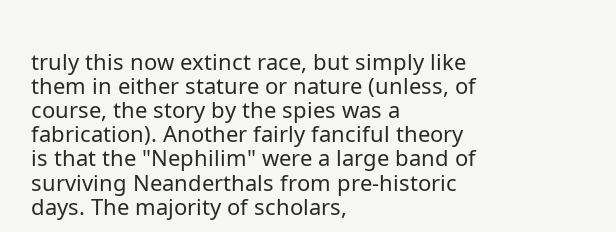truly this now extinct race, but simply like them in either stature or nature (unless, of course, the story by the spies was a fabrication). Another fairly fanciful theory is that the "Nephilim" were a large band of surviving Neanderthals from pre-historic days. The majority of scholars,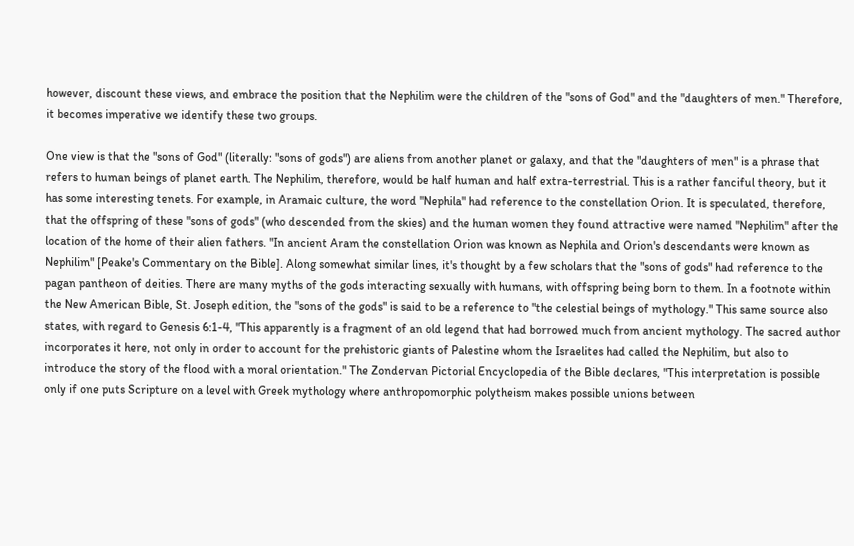however, discount these views, and embrace the position that the Nephilim were the children of the "sons of God" and the "daughters of men." Therefore, it becomes imperative we identify these two groups.

One view is that the "sons of God" (literally: "sons of gods") are aliens from another planet or galaxy, and that the "daughters of men" is a phrase that refers to human beings of planet earth. The Nephilim, therefore, would be half human and half extra-terrestrial. This is a rather fanciful theory, but it has some interesting tenets. For example, in Aramaic culture, the word "Nephila" had reference to the constellation Orion. It is speculated, therefore, that the offspring of these "sons of gods" (who descended from the skies) and the human women they found attractive were named "Nephilim" after the location of the home of their alien fathers. "In ancient Aram the constellation Orion was known as Nephila and Orion's descendants were known as Nephilim" [Peake's Commentary on the Bible]. Along somewhat similar lines, it's thought by a few scholars that the "sons of gods" had reference to the pagan pantheon of deities. There are many myths of the gods interacting sexually with humans, with offspring being born to them. In a footnote within the New American Bible, St. Joseph edition, the "sons of the gods" is said to be a reference to "the celestial beings of mythology." This same source also states, with regard to Genesis 6:1-4, "This apparently is a fragment of an old legend that had borrowed much from ancient mythology. The sacred author incorporates it here, not only in order to account for the prehistoric giants of Palestine whom the Israelites had called the Nephilim, but also to introduce the story of the flood with a moral orientation." The Zondervan Pictorial Encyclopedia of the Bible declares, "This interpretation is possible only if one puts Scripture on a level with Greek mythology where anthropomorphic polytheism makes possible unions between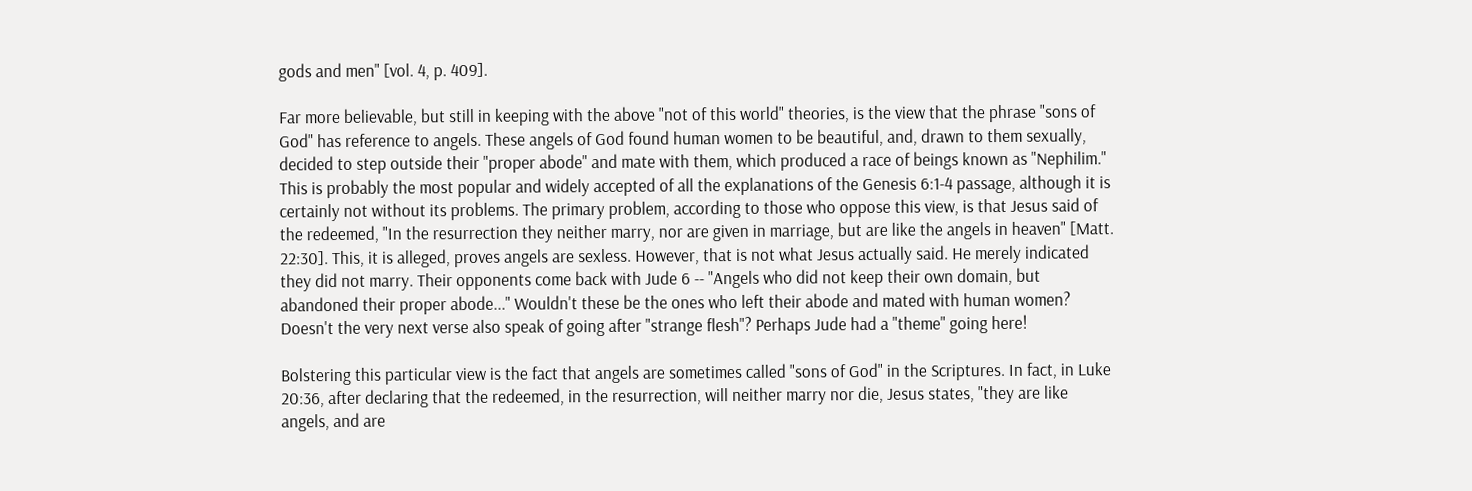gods and men" [vol. 4, p. 409].

Far more believable, but still in keeping with the above "not of this world" theories, is the view that the phrase "sons of God" has reference to angels. These angels of God found human women to be beautiful, and, drawn to them sexually, decided to step outside their "proper abode" and mate with them, which produced a race of beings known as "Nephilim." This is probably the most popular and widely accepted of all the explanations of the Genesis 6:1-4 passage, although it is certainly not without its problems. The primary problem, according to those who oppose this view, is that Jesus said of the redeemed, "In the resurrection they neither marry, nor are given in marriage, but are like the angels in heaven" [Matt. 22:30]. This, it is alleged, proves angels are sexless. However, that is not what Jesus actually said. He merely indicated they did not marry. Their opponents come back with Jude 6 -- "Angels who did not keep their own domain, but abandoned their proper abode..." Wouldn't these be the ones who left their abode and mated with human women? Doesn't the very next verse also speak of going after "strange flesh"? Perhaps Jude had a "theme" going here!

Bolstering this particular view is the fact that angels are sometimes called "sons of God" in the Scriptures. In fact, in Luke 20:36, after declaring that the redeemed, in the resurrection, will neither marry nor die, Jesus states, "they are like angels, and are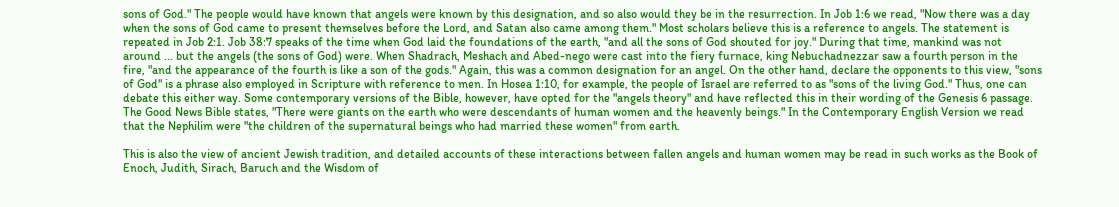sons of God." The people would have known that angels were known by this designation, and so also would they be in the resurrection. In Job 1:6 we read, "Now there was a day when the sons of God came to present themselves before the Lord, and Satan also came among them." Most scholars believe this is a reference to angels. The statement is repeated in Job 2:1. Job 38:7 speaks of the time when God laid the foundations of the earth, "and all the sons of God shouted for joy." During that time, mankind was not around ... but the angels (the sons of God) were. When Shadrach, Meshach and Abed-nego were cast into the fiery furnace, king Nebuchadnezzar saw a fourth person in the fire, "and the appearance of the fourth is like a son of the gods." Again, this was a common designation for an angel. On the other hand, declare the opponents to this view, "sons of God" is a phrase also employed in Scripture with reference to men. In Hosea 1:10, for example, the people of Israel are referred to as "sons of the living God." Thus, one can debate this either way. Some contemporary versions of the Bible, however, have opted for the "angels theory" and have reflected this in their wording of the Genesis 6 passage. The Good News Bible states, "There were giants on the earth who were descendants of human women and the heavenly beings." In the Contemporary English Version we read that the Nephilim were "the children of the supernatural beings who had married these women" from earth.

This is also the view of ancient Jewish tradition, and detailed accounts of these interactions between fallen angels and human women may be read in such works as the Book of Enoch, Judith, Sirach, Baruch and the Wisdom of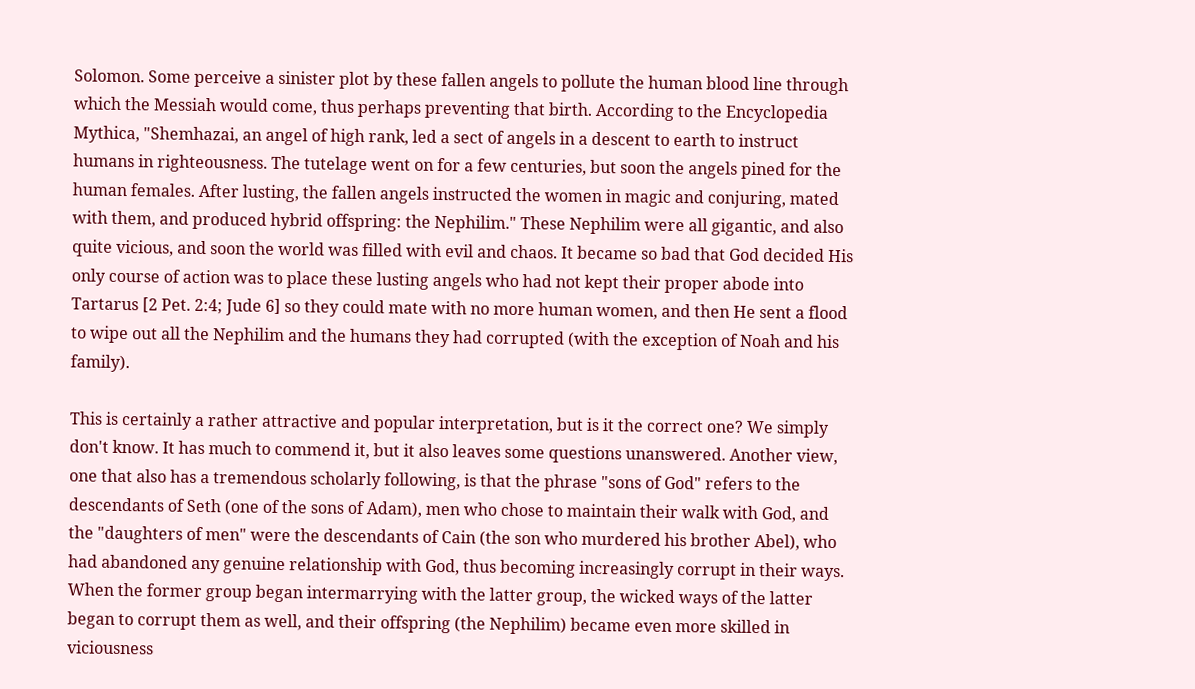Solomon. Some perceive a sinister plot by these fallen angels to pollute the human blood line through which the Messiah would come, thus perhaps preventing that birth. According to the Encyclopedia Mythica, "Shemhazai, an angel of high rank, led a sect of angels in a descent to earth to instruct humans in righteousness. The tutelage went on for a few centuries, but soon the angels pined for the human females. After lusting, the fallen angels instructed the women in magic and conjuring, mated with them, and produced hybrid offspring: the Nephilim." These Nephilim were all gigantic, and also quite vicious, and soon the world was filled with evil and chaos. It became so bad that God decided His only course of action was to place these lusting angels who had not kept their proper abode into Tartarus [2 Pet. 2:4; Jude 6] so they could mate with no more human women, and then He sent a flood to wipe out all the Nephilim and the humans they had corrupted (with the exception of Noah and his family).

This is certainly a rather attractive and popular interpretation, but is it the correct one? We simply don't know. It has much to commend it, but it also leaves some questions unanswered. Another view, one that also has a tremendous scholarly following, is that the phrase "sons of God" refers to the descendants of Seth (one of the sons of Adam), men who chose to maintain their walk with God, and the "daughters of men" were the descendants of Cain (the son who murdered his brother Abel), who had abandoned any genuine relationship with God, thus becoming increasingly corrupt in their ways. When the former group began intermarrying with the latter group, the wicked ways of the latter began to corrupt them as well, and their offspring (the Nephilim) became even more skilled in viciousness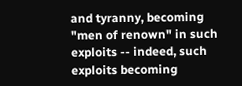and tyranny, becoming "men of renown" in such exploits -- indeed, such exploits becoming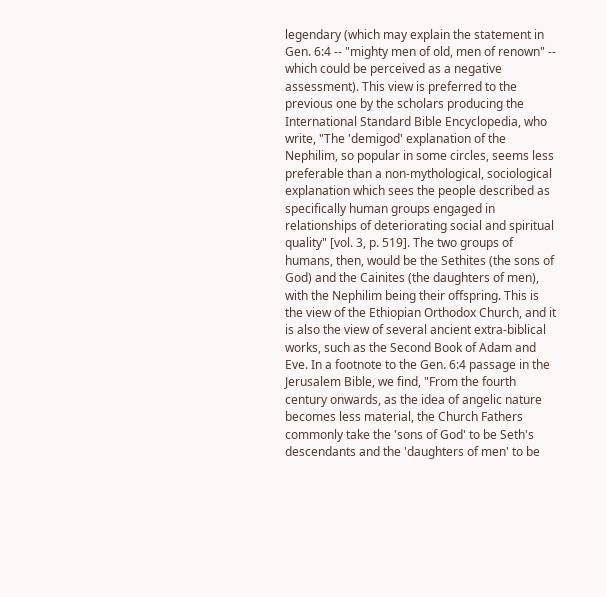legendary (which may explain the statement in Gen. 6:4 -- "mighty men of old, men of renown" -- which could be perceived as a negative assessment). This view is preferred to the previous one by the scholars producing the International Standard Bible Encyclopedia, who write, "The 'demigod' explanation of the Nephilim, so popular in some circles, seems less preferable than a non-mythological, sociological explanation which sees the people described as specifically human groups engaged in relationships of deteriorating social and spiritual quality" [vol. 3, p. 519]. The two groups of humans, then, would be the Sethites (the sons of God) and the Cainites (the daughters of men), with the Nephilim being their offspring. This is the view of the Ethiopian Orthodox Church, and it is also the view of several ancient extra-biblical works, such as the Second Book of Adam and Eve. In a footnote to the Gen. 6:4 passage in the Jerusalem Bible, we find, "From the fourth century onwards, as the idea of angelic nature becomes less material, the Church Fathers commonly take the 'sons of God' to be Seth's descendants and the 'daughters of men' to be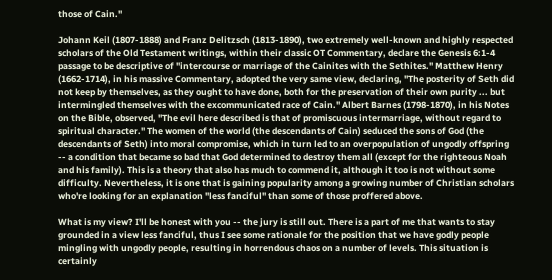those of Cain."

Johann Keil (1807-1888) and Franz Delitzsch (1813-1890), two extremely well-known and highly respected scholars of the Old Testament writings, within their classic OT Commentary, declare the Genesis 6:1-4 passage to be descriptive of "intercourse or marriage of the Cainites with the Sethites." Matthew Henry (1662-1714), in his massive Commentary, adopted the very same view, declaring, "The posterity of Seth did not keep by themselves, as they ought to have done, both for the preservation of their own purity ... but intermingled themselves with the excommunicated race of Cain." Albert Barnes (1798-1870), in his Notes on the Bible, observed, "The evil here described is that of promiscuous intermarriage, without regard to spiritual character." The women of the world (the descendants of Cain) seduced the sons of God (the descendants of Seth) into moral compromise, which in turn led to an overpopulation of ungodly offspring -- a condition that became so bad that God determined to destroy them all (except for the righteous Noah and his family). This is a theory that also has much to commend it, although it too is not without some difficulty. Nevertheless, it is one that is gaining popularity among a growing number of Christian scholars who're looking for an explanation "less fanciful" than some of those proffered above.

What is my view? I'll be honest with you -- the jury is still out. There is a part of me that wants to stay grounded in a view less fanciful, thus I see some rationale for the position that we have godly people mingling with ungodly people, resulting in horrendous chaos on a number of levels. This situation is certainly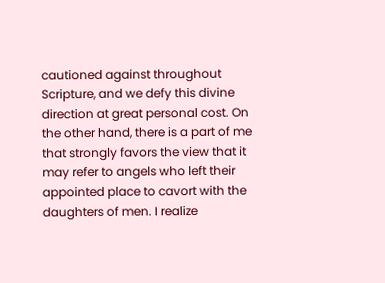cautioned against throughout Scripture, and we defy this divine direction at great personal cost. On the other hand, there is a part of me that strongly favors the view that it may refer to angels who left their appointed place to cavort with the daughters of men. I realize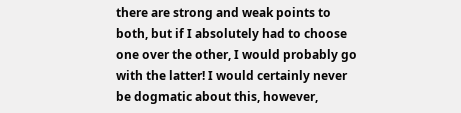there are strong and weak points to both, but if I absolutely had to choose one over the other, I would probably go with the latter! I would certainly never be dogmatic about this, however,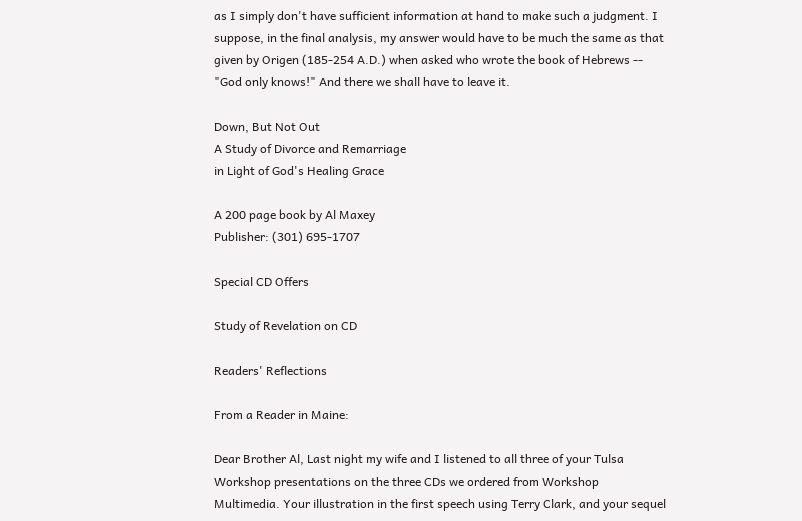as I simply don't have sufficient information at hand to make such a judgment. I suppose, in the final analysis, my answer would have to be much the same as that given by Origen (185-254 A.D.) when asked who wrote the book of Hebrews -- "God only knows!" And there we shall have to leave it.

Down, But Not Out
A Study of Divorce and Remarriage
in Light of God's Healing Grace

A 200 page book by Al Maxey
Publisher: (301) 695-1707

Special CD Offers

Study of Revelation on CD

Readers' Reflections

From a Reader in Maine:

Dear Brother Al, Last night my wife and I listened to all three of your Tulsa Workshop presentations on the three CDs we ordered from Workshop Multimedia. Your illustration in the first speech using Terry Clark, and your sequel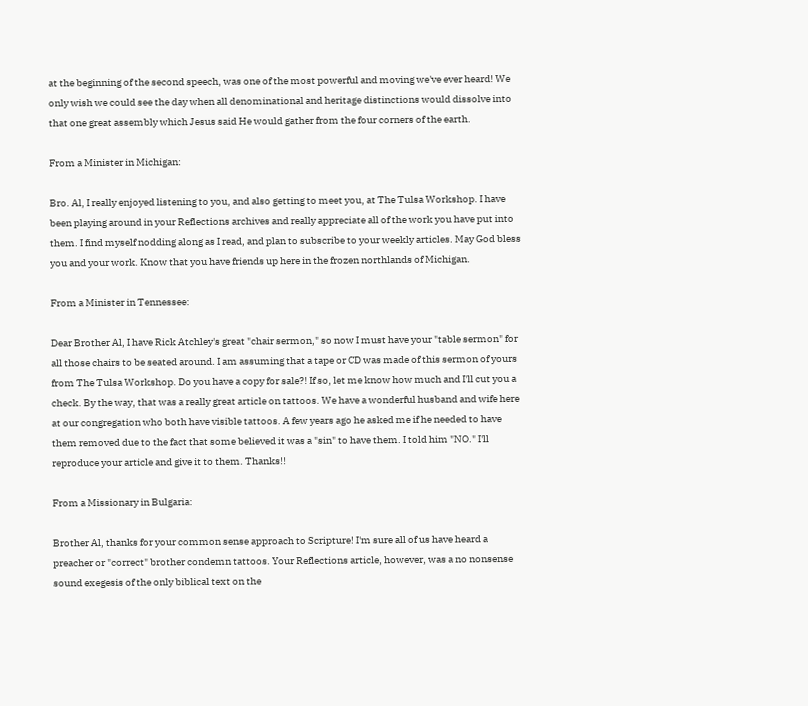at the beginning of the second speech, was one of the most powerful and moving we've ever heard! We only wish we could see the day when all denominational and heritage distinctions would dissolve into that one great assembly which Jesus said He would gather from the four corners of the earth.

From a Minister in Michigan:

Bro. Al, I really enjoyed listening to you, and also getting to meet you, at The Tulsa Workshop. I have been playing around in your Reflections archives and really appreciate all of the work you have put into them. I find myself nodding along as I read, and plan to subscribe to your weekly articles. May God bless you and your work. Know that you have friends up here in the frozen northlands of Michigan.

From a Minister in Tennessee:

Dear Brother Al, I have Rick Atchley's great "chair sermon," so now I must have your "table sermon" for all those chairs to be seated around. I am assuming that a tape or CD was made of this sermon of yours from The Tulsa Workshop. Do you have a copy for sale?! If so, let me know how much and I'll cut you a check. By the way, that was a really great article on tattoos. We have a wonderful husband and wife here at our congregation who both have visible tattoos. A few years ago he asked me if he needed to have them removed due to the fact that some believed it was a "sin" to have them. I told him "NO." I'll reproduce your article and give it to them. Thanks!!

From a Missionary in Bulgaria:

Brother Al, thanks for your common sense approach to Scripture! I'm sure all of us have heard a preacher or "correct" brother condemn tattoos. Your Reflections article, however, was a no nonsense sound exegesis of the only biblical text on the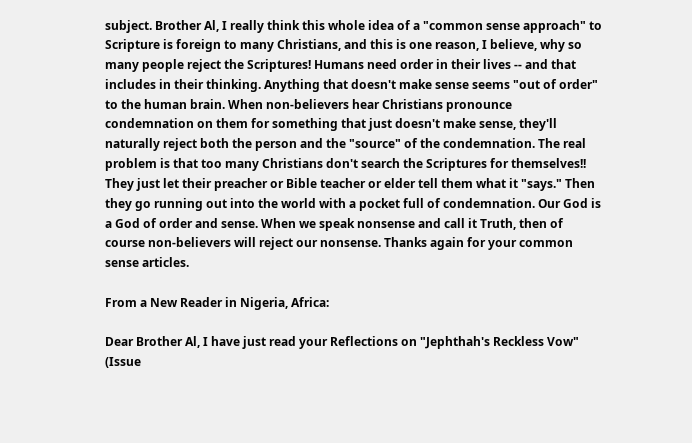subject. Brother Al, I really think this whole idea of a "common sense approach" to Scripture is foreign to many Christians, and this is one reason, I believe, why so many people reject the Scriptures! Humans need order in their lives -- and that includes in their thinking. Anything that doesn't make sense seems "out of order" to the human brain. When non-believers hear Christians pronounce condemnation on them for something that just doesn't make sense, they'll naturally reject both the person and the "source" of the condemnation. The real problem is that too many Christians don't search the Scriptures for themselves!! They just let their preacher or Bible teacher or elder tell them what it "says." Then they go running out into the world with a pocket full of condemnation. Our God is a God of order and sense. When we speak nonsense and call it Truth, then of course non-believers will reject our nonsense. Thanks again for your common sense articles.

From a New Reader in Nigeria, Africa:

Dear Brother Al, I have just read your Reflections on "Jephthah's Reckless Vow" (Issue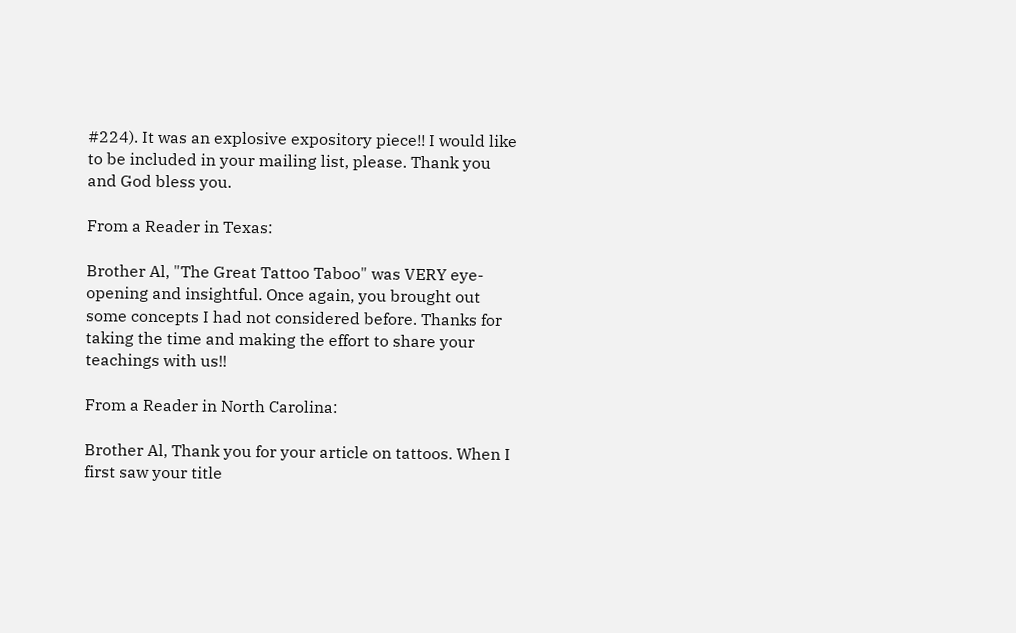#224). It was an explosive expository piece!! I would like to be included in your mailing list, please. Thank you and God bless you.

From a Reader in Texas:

Brother Al, "The Great Tattoo Taboo" was VERY eye-opening and insightful. Once again, you brought out some concepts I had not considered before. Thanks for taking the time and making the effort to share your teachings with us!!

From a Reader in North Carolina:

Brother Al, Thank you for your article on tattoos. When I first saw your title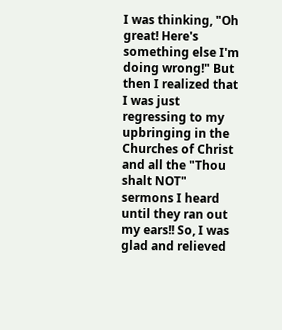I was thinking, "Oh great! Here's something else I'm doing wrong!" But then I realized that I was just regressing to my upbringing in the Churches of Christ and all the "Thou shalt NOT" sermons I heard until they ran out my ears!! So, I was glad and relieved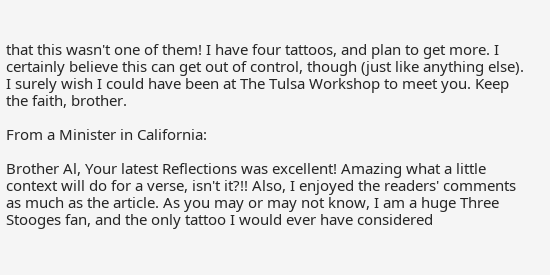that this wasn't one of them! I have four tattoos, and plan to get more. I certainly believe this can get out of control, though (just like anything else). I surely wish I could have been at The Tulsa Workshop to meet you. Keep the faith, brother.

From a Minister in California:

Brother Al, Your latest Reflections was excellent! Amazing what a little context will do for a verse, isn't it?!! Also, I enjoyed the readers' comments as much as the article. As you may or may not know, I am a huge Three Stooges fan, and the only tattoo I would ever have considered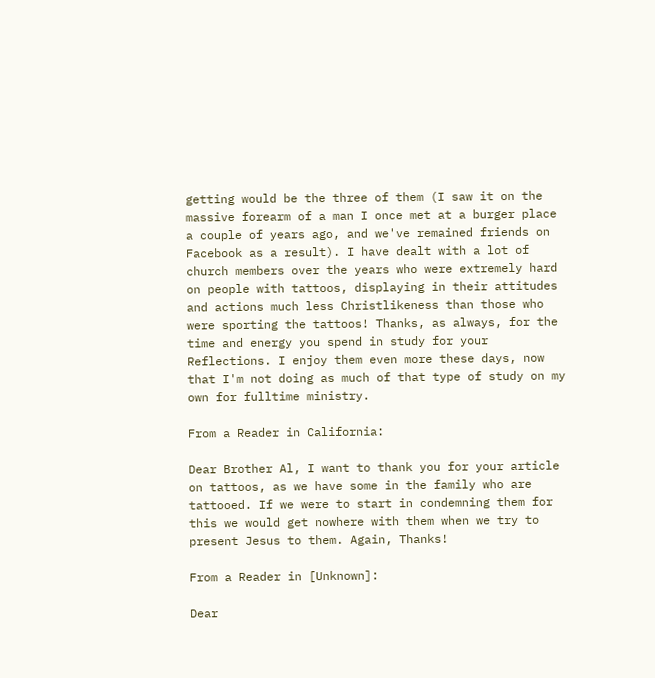getting would be the three of them (I saw it on the massive forearm of a man I once met at a burger place a couple of years ago, and we've remained friends on Facebook as a result). I have dealt with a lot of church members over the years who were extremely hard on people with tattoos, displaying in their attitudes and actions much less Christlikeness than those who were sporting the tattoos! Thanks, as always, for the time and energy you spend in study for your Reflections. I enjoy them even more these days, now that I'm not doing as much of that type of study on my own for fulltime ministry.

From a Reader in California:

Dear Brother Al, I want to thank you for your article on tattoos, as we have some in the family who are tattooed. If we were to start in condemning them for this we would get nowhere with them when we try to present Jesus to them. Again, Thanks!

From a Reader in [Unknown]:

Dear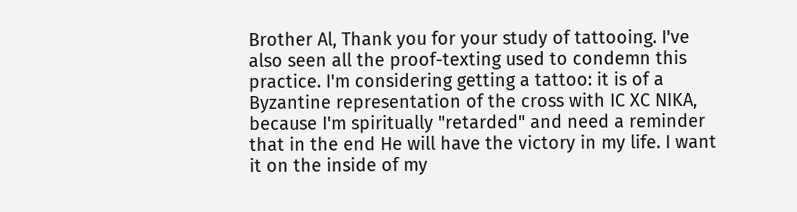Brother Al, Thank you for your study of tattooing. I've also seen all the proof-texting used to condemn this practice. I'm considering getting a tattoo: it is of a Byzantine representation of the cross with IC XC NIKA, because I'm spiritually "retarded" and need a reminder that in the end He will have the victory in my life. I want it on the inside of my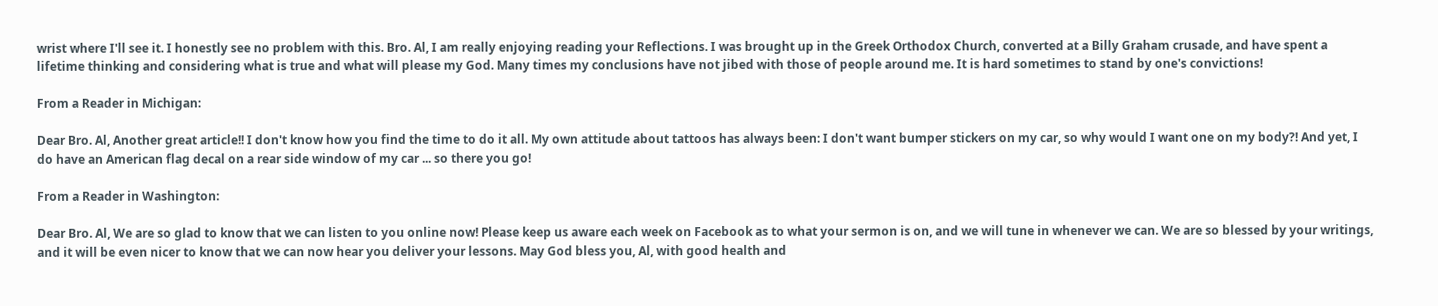wrist where I'll see it. I honestly see no problem with this. Bro. Al, I am really enjoying reading your Reflections. I was brought up in the Greek Orthodox Church, converted at a Billy Graham crusade, and have spent a lifetime thinking and considering what is true and what will please my God. Many times my conclusions have not jibed with those of people around me. It is hard sometimes to stand by one's convictions!

From a Reader in Michigan:

Dear Bro. Al, Another great article!! I don't know how you find the time to do it all. My own attitude about tattoos has always been: I don't want bumper stickers on my car, so why would I want one on my body?! And yet, I do have an American flag decal on a rear side window of my car ... so there you go!

From a Reader in Washington:

Dear Bro. Al, We are so glad to know that we can listen to you online now! Please keep us aware each week on Facebook as to what your sermon is on, and we will tune in whenever we can. We are so blessed by your writings, and it will be even nicer to know that we can now hear you deliver your lessons. May God bless you, Al, with good health and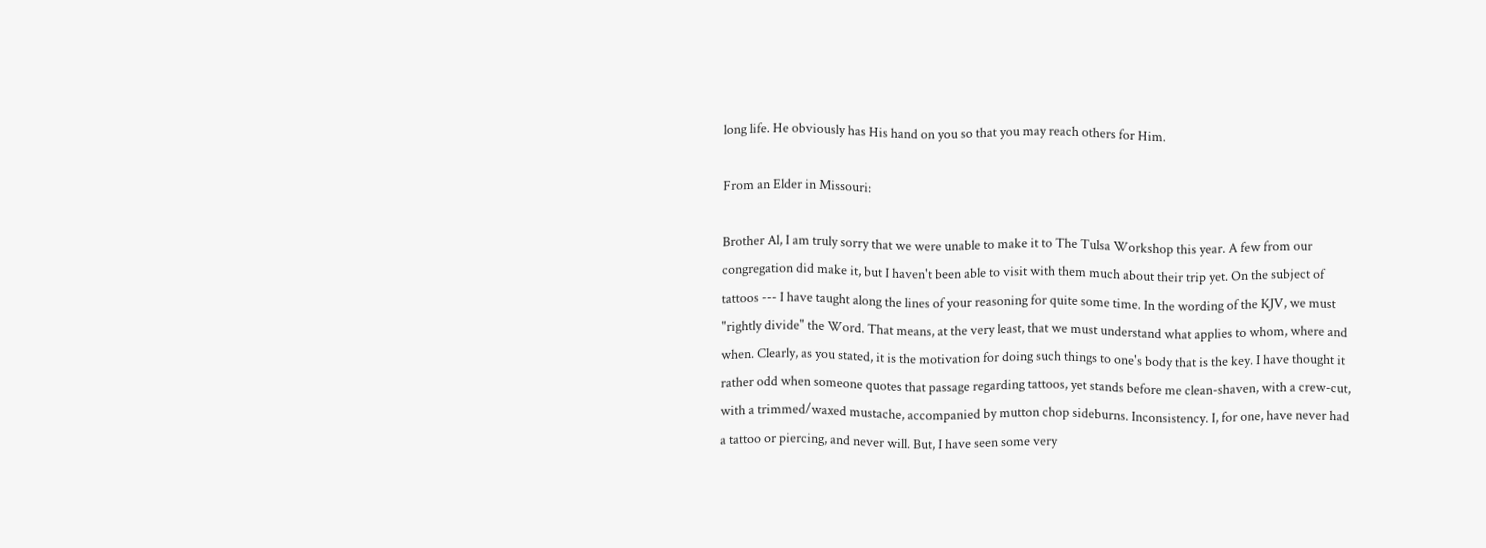long life. He obviously has His hand on you so that you may reach others for Him.

From an Elder in Missouri:

Brother Al, I am truly sorry that we were unable to make it to The Tulsa Workshop this year. A few from our congregation did make it, but I haven't been able to visit with them much about their trip yet. On the subject of tattoos --- I have taught along the lines of your reasoning for quite some time. In the wording of the KJV, we must "rightly divide" the Word. That means, at the very least, that we must understand what applies to whom, where and when. Clearly, as you stated, it is the motivation for doing such things to one's body that is the key. I have thought it rather odd when someone quotes that passage regarding tattoos, yet stands before me clean-shaven, with a crew-cut, with a trimmed/waxed mustache, accompanied by mutton chop sideburns. Inconsistency. I, for one, have never had a tattoo or piercing, and never will. But, I have seen some very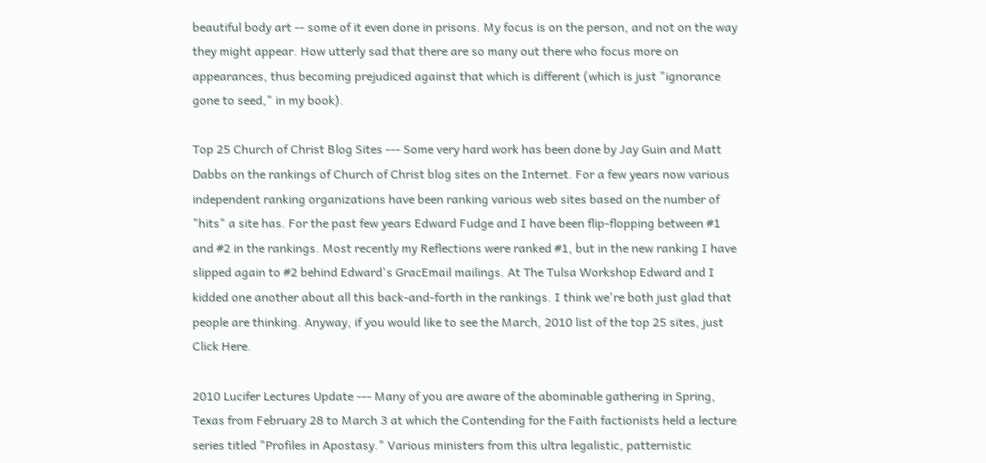beautiful body art -- some of it even done in prisons. My focus is on the person, and not on the way they might appear. How utterly sad that there are so many out there who focus more on appearances, thus becoming prejudiced against that which is different (which is just "ignorance gone to seed," in my book).

Top 25 Church of Christ Blog Sites --- Some very hard work has been done by Jay Guin and Matt Dabbs on the rankings of Church of Christ blog sites on the Internet. For a few years now various independent ranking organizations have been ranking various web sites based on the number of "hits" a site has. For the past few years Edward Fudge and I have been flip-flopping between #1 and #2 in the rankings. Most recently my Reflections were ranked #1, but in the new ranking I have slipped again to #2 behind Edward's GracEmail mailings. At The Tulsa Workshop Edward and I kidded one another about all this back-and-forth in the rankings. I think we're both just glad that people are thinking. Anyway, if you would like to see the March, 2010 list of the top 25 sites, just Click Here.

2010 Lucifer Lectures Update --- Many of you are aware of the abominable gathering in Spring, Texas from February 28 to March 3 at which the Contending for the Faith factionists held a lecture series titled "Profiles in Apostasy." Various ministers from this ultra legalistic, patternistic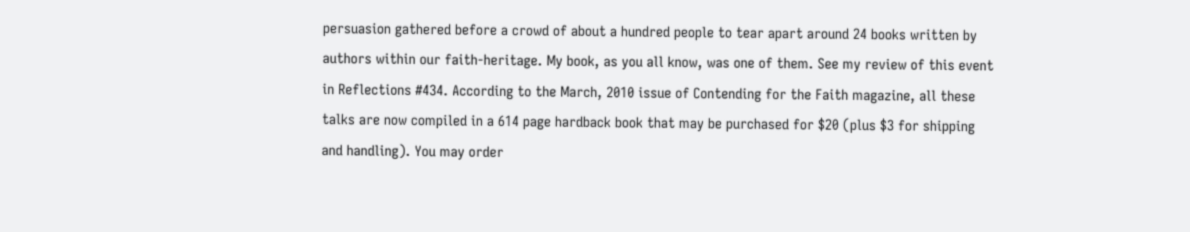persuasion gathered before a crowd of about a hundred people to tear apart around 24 books written by authors within our faith-heritage. My book, as you all know, was one of them. See my review of this event in Reflections #434. According to the March, 2010 issue of Contending for the Faith magazine, all these talks are now compiled in a 614 page hardback book that may be purchased for $20 (plus $3 for shipping and handling). You may order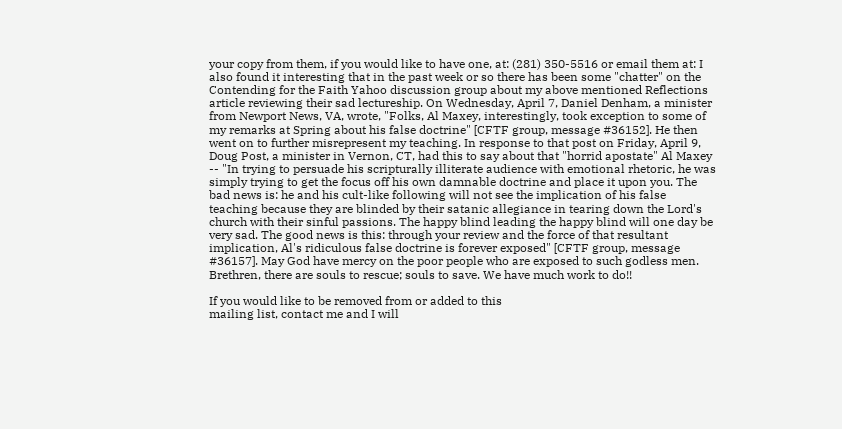your copy from them, if you would like to have one, at: (281) 350-5516 or email them at: I also found it interesting that in the past week or so there has been some "chatter" on the Contending for the Faith Yahoo discussion group about my above mentioned Reflections article reviewing their sad lectureship. On Wednesday, April 7, Daniel Denham, a minister from Newport News, VA, wrote, "Folks, Al Maxey, interestingly, took exception to some of my remarks at Spring about his false doctrine" [CFTF group, message #36152]. He then went on to further misrepresent my teaching. In response to that post on Friday, April 9, Doug Post, a minister in Vernon, CT, had this to say about that "horrid apostate" Al Maxey -- "In trying to persuade his scripturally illiterate audience with emotional rhetoric, he was simply trying to get the focus off his own damnable doctrine and place it upon you. The bad news is: he and his cult-like following will not see the implication of his false teaching because they are blinded by their satanic allegiance in tearing down the Lord's church with their sinful passions. The happy blind leading the happy blind will one day be very sad. The good news is this: through your review and the force of that resultant implication, Al's ridiculous false doctrine is forever exposed" [CFTF group, message #36157]. May God have mercy on the poor people who are exposed to such godless men. Brethren, there are souls to rescue; souls to save. We have much work to do!!

If you would like to be removed from or added to this
mailing list, contact me and I will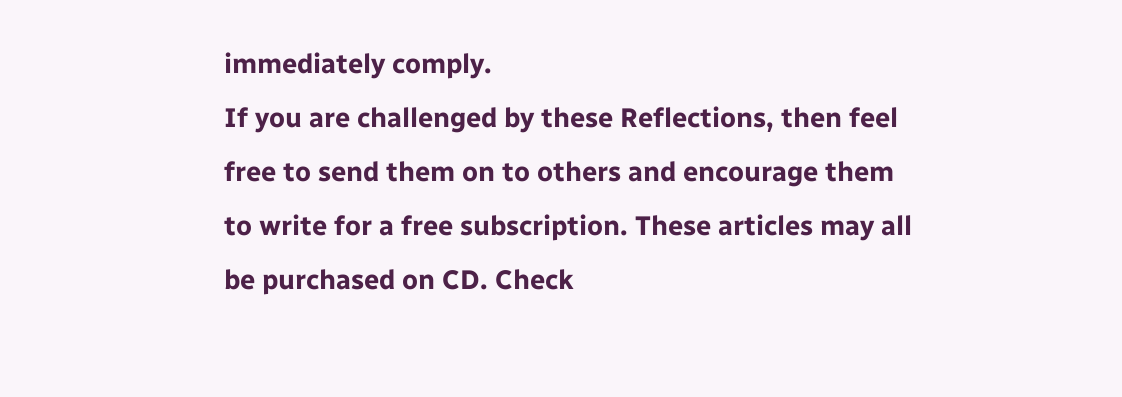immediately comply.
If you are challenged by these Reflections, then feel
free to send them on to others and encourage them
to write for a free subscription. These articles may all
be purchased on CD. Check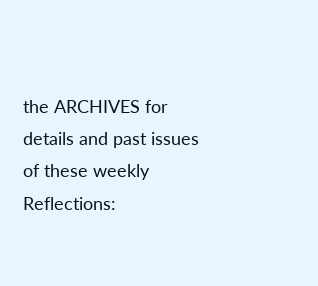the ARCHIVES for
details and past issues of these weekly Reflections: